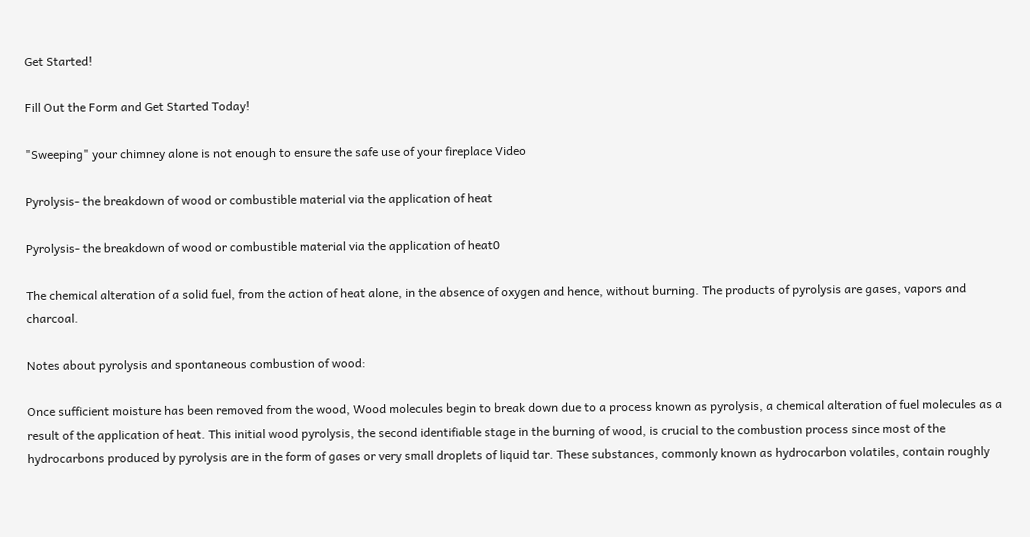Get Started!

Fill Out the Form and Get Started Today!

"Sweeping" your chimney alone is not enough to ensure the safe use of your fireplace Video

Pyrolysis- the breakdown of wood or combustible material via the application of heat

Pyrolysis- the breakdown of wood or combustible material via the application of heat0

The chemical alteration of a solid fuel, from the action of heat alone, in the absence of oxygen and hence, without burning. The products of pyrolysis are gases, vapors and charcoal.

Notes about pyrolysis and spontaneous combustion of wood:

Once sufficient moisture has been removed from the wood, Wood molecules begin to break down due to a process known as pyrolysis, a chemical alteration of fuel molecules as a result of the application of heat. This initial wood pyrolysis, the second identifiable stage in the burning of wood, is crucial to the combustion process since most of the hydrocarbons produced by pyrolysis are in the form of gases or very small droplets of liquid tar. These substances, commonly known as hydrocarbon volatiles, contain roughly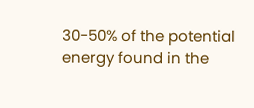30-50% of the potential energy found in the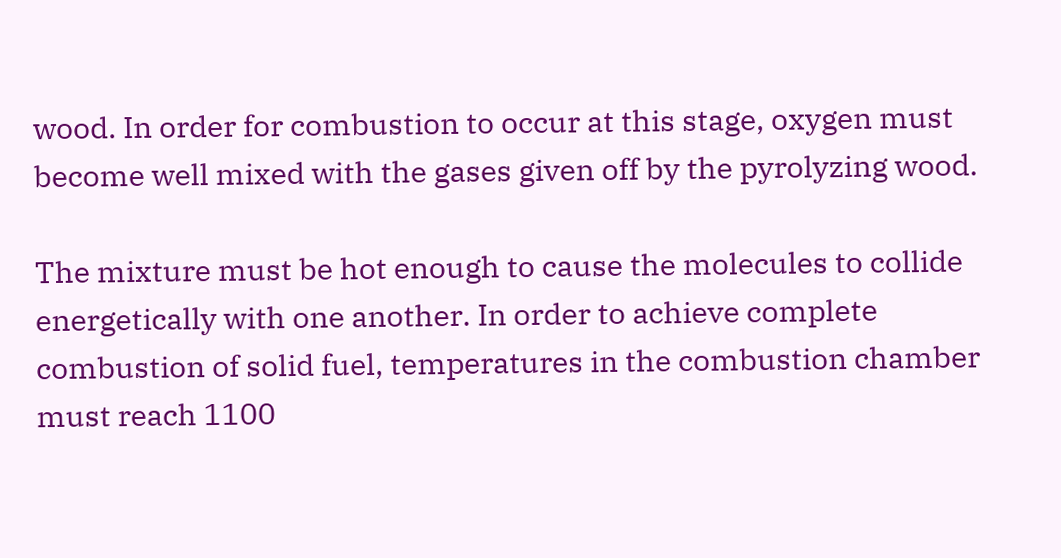wood. In order for combustion to occur at this stage, oxygen must become well mixed with the gases given off by the pyrolyzing wood.

The mixture must be hot enough to cause the molecules to collide energetically with one another. In order to achieve complete combustion of solid fuel, temperatures in the combustion chamber must reach 1100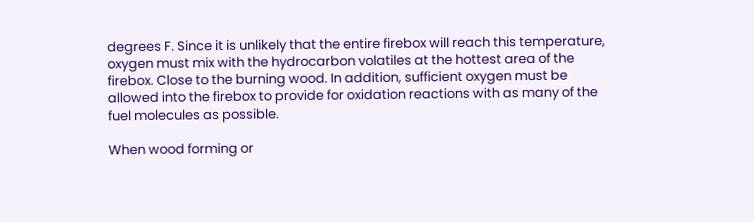degrees F. Since it is unlikely that the entire firebox will reach this temperature, oxygen must mix with the hydrocarbon volatiles at the hottest area of the firebox. Close to the burning wood. In addition, sufficient oxygen must be allowed into the firebox to provide for oxidation reactions with as many of the fuel molecules as possible.

When wood forming or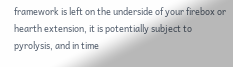framework is left on the underside of your firebox or hearth extension, it is potentially subject to pyrolysis, and in time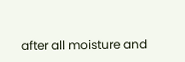after all moisture and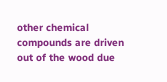other chemical compounds are driven out of the wood due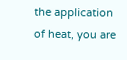the application of heat, you are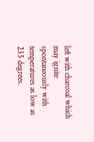left with charcoal which may ignite spontaneously with temperatures as low as 235 degrees.